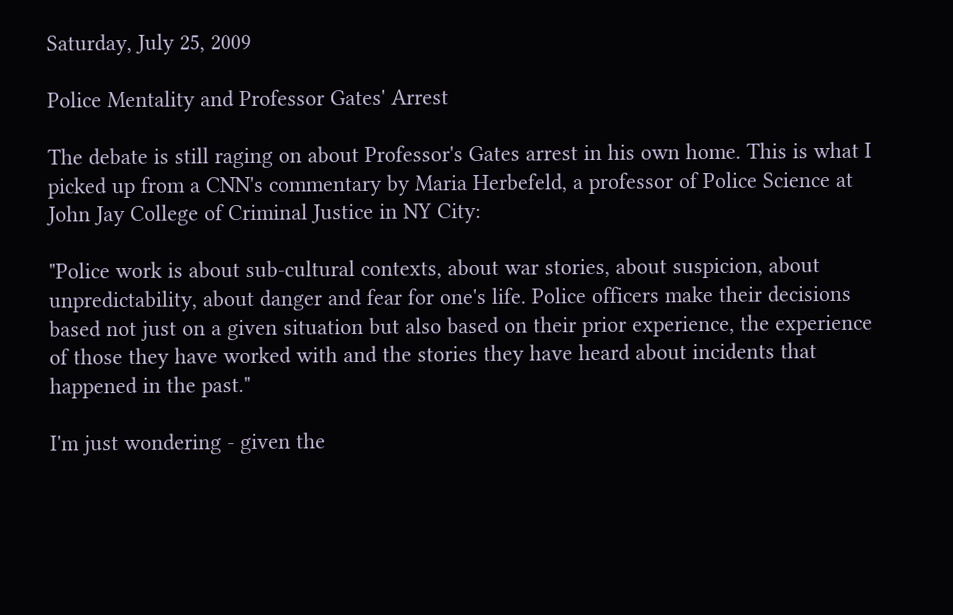Saturday, July 25, 2009

Police Mentality and Professor Gates' Arrest

The debate is still raging on about Professor's Gates arrest in his own home. This is what I picked up from a CNN's commentary by Maria Herbefeld, a professor of Police Science at John Jay College of Criminal Justice in NY City:

"Police work is about sub-cultural contexts, about war stories, about suspicion, about unpredictability, about danger and fear for one's life. Police officers make their decisions based not just on a given situation but also based on their prior experience, the experience of those they have worked with and the stories they have heard about incidents that happened in the past."

I'm just wondering - given the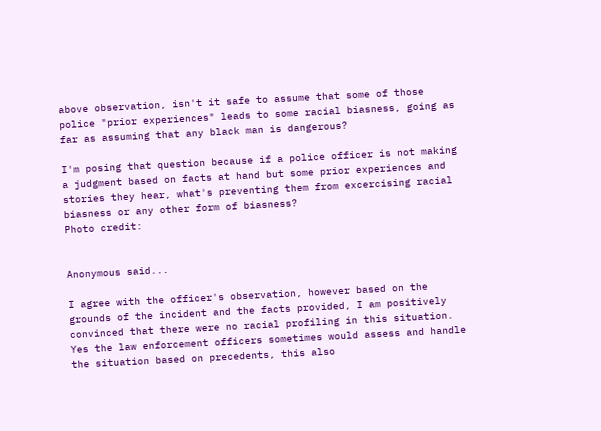above observation, isn't it safe to assume that some of those police "prior experiences" leads to some racial biasness, going as far as assuming that any black man is dangerous?

I'm posing that question because if a police officer is not making a judgment based on facts at hand but some prior experiences and stories they hear, what's preventing them from excercising racial biasness or any other form of biasness?
Photo credit:


Anonymous said...

I agree with the officer's observation, however based on the grounds of the incident and the facts provided, I am positively convinced that there were no racial profiling in this situation. Yes the law enforcement officers sometimes would assess and handle the situation based on precedents, this also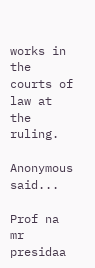works in the courts of law at the ruling.

Anonymous said...

Prof na mr presidaa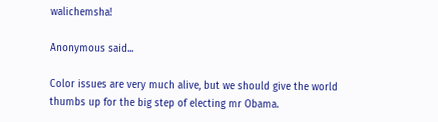walichemsha!

Anonymous said...

Color issues are very much alive, but we should give the world thumbs up for the big step of electing mr Obama.